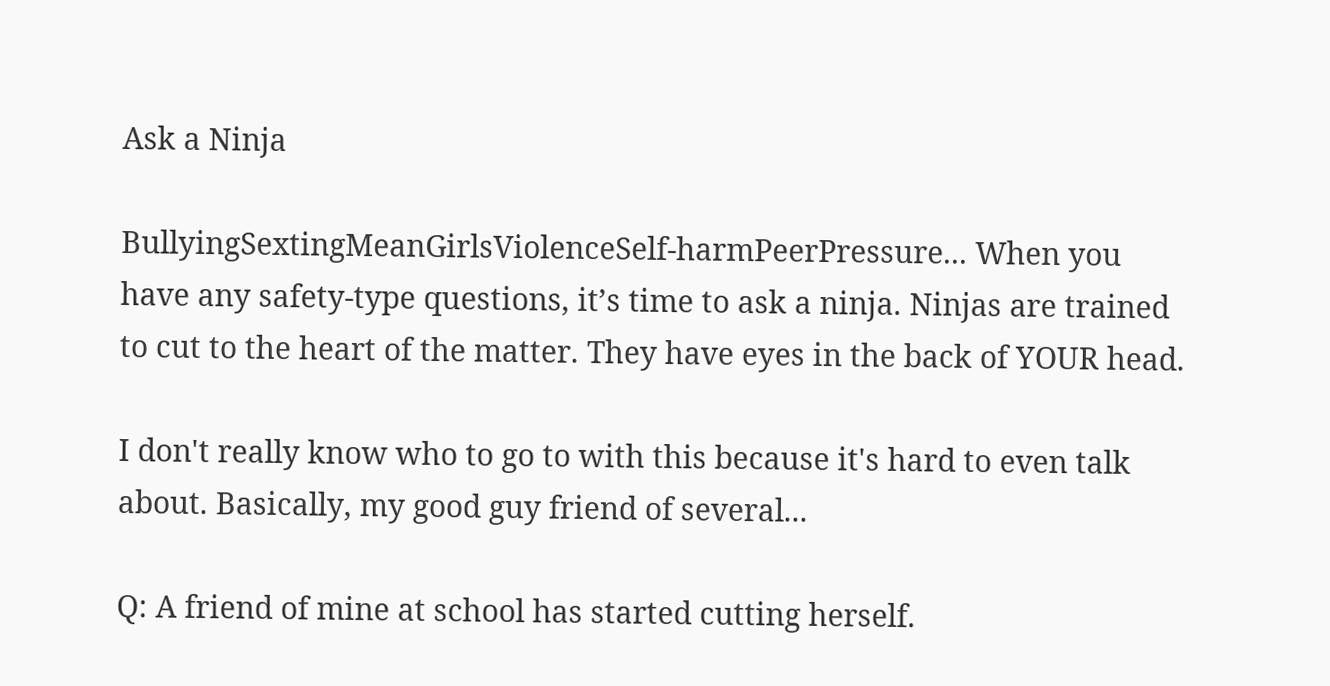Ask a Ninja

BullyingSextingMeanGirlsViolenceSelf-harmPeerPressure... When you have any safety-type questions, it’s time to ask a ninja. Ninjas are trained to cut to the heart of the matter. They have eyes in the back of YOUR head.

I don't really know who to go to with this because it's hard to even talk about. Basically, my good guy friend of several...

Q: A friend of mine at school has started cutting herself.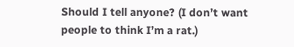Should I tell anyone? (I don’t want people to think I’m a rat.)